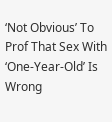‘Not Obvious’ To Prof That Sex With ‘One-Year-Old’ Is Wrong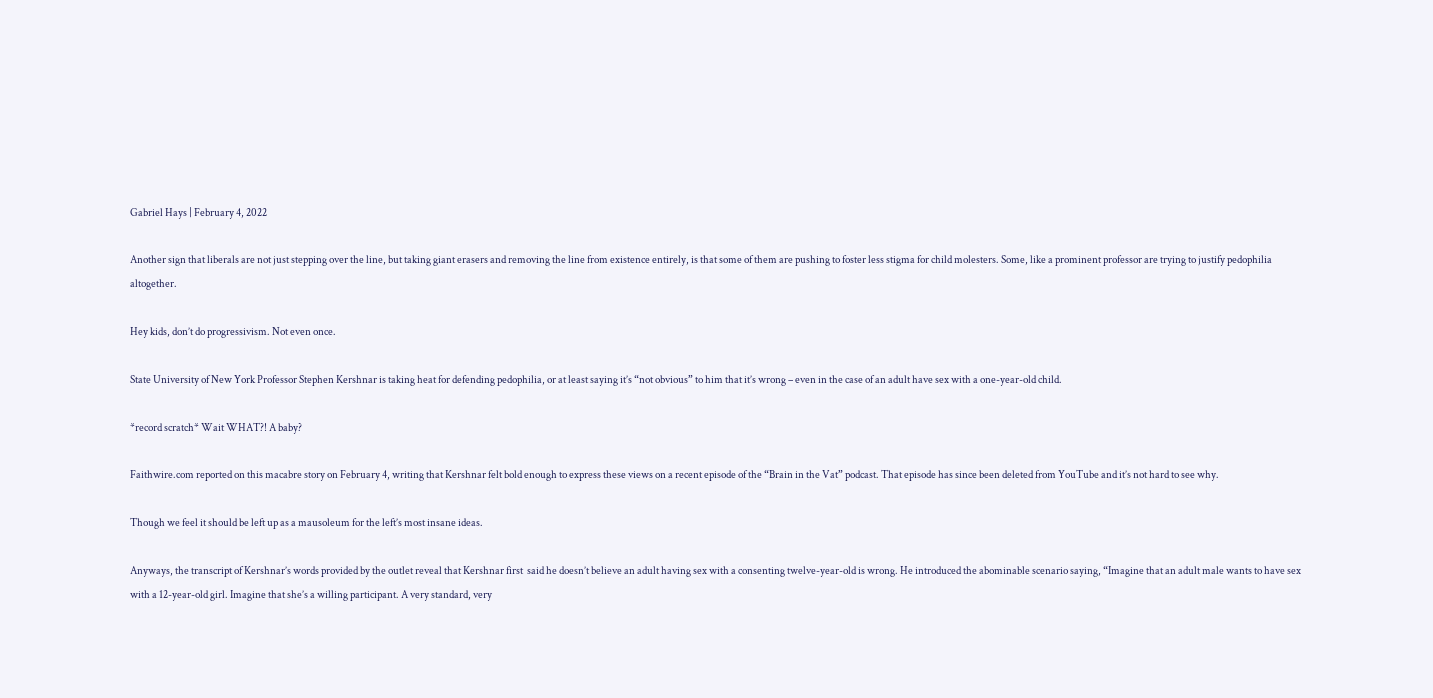Gabriel Hays | February 4, 2022

Another sign that liberals are not just stepping over the line, but taking giant erasers and removing the line from existence entirely, is that some of them are pushing to foster less stigma for child molesters. Some, like a prominent professor are trying to justify pedophilia altogether.

Hey kids, don’t do progressivism. Not even once.

State University of New York Professor Stephen Kershnar is taking heat for defending pedophilia, or at least saying it’s “not obvious” to him that it’s wrong – even in the case of an adult have sex with a one-year-old child.

*record scratch* Wait WHAT?! A baby?

Faithwire.com reported on this macabre story on February 4, writing that Kershnar felt bold enough to express these views on a recent episode of the “Brain in the Vat” podcast. That episode has since been deleted from YouTube and it’s not hard to see why.

Though we feel it should be left up as a mausoleum for the left’s most insane ideas.

Anyways, the transcript of Kershnar’s words provided by the outlet reveal that Kershnar first  said he doesn’t believe an adult having sex with a consenting twelve-year-old is wrong. He introduced the abominable scenario saying, “Imagine that an adult male wants to have sex with a 12-year-old girl. Imagine that she’s a willing participant. A very standard, very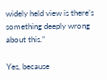widely held view is there’s something deeply wrong about this.”

Yes, because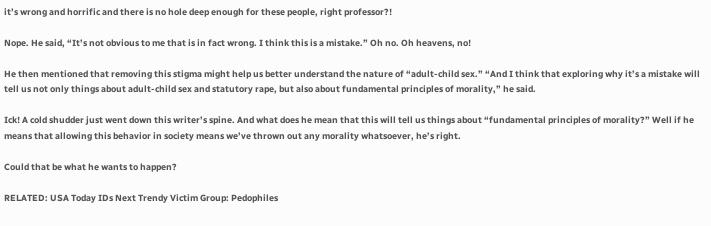it’s wrong and horrific and there is no hole deep enough for these people, right professor?!

Nope. He said, “It’s not obvious to me that is in fact wrong. I think this is a mistake.” Oh no. Oh heavens, no!

He then mentioned that removing this stigma might help us better understand the nature of “adult-child sex.” “And I think that exploring why it’s a mistake will tell us not only things about adult-child sex and statutory rape, but also about fundamental principles of morality,” he said.

Ick! A cold shudder just went down this writer’s spine. And what does he mean that this will tell us things about “fundamental principles of morality?” Well if he means that allowing this behavior in society means we’ve thrown out any morality whatsoever, he’s right.

Could that be what he wants to happen?

RELATED: USA Today IDs Next Trendy Victim Group: Pedophiles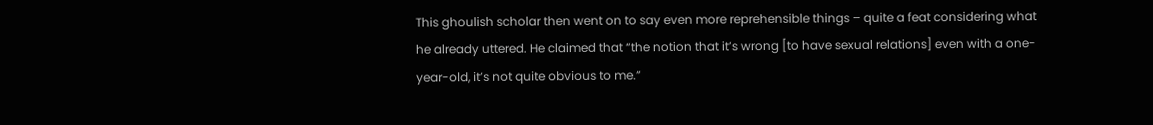This ghoulish scholar then went on to say even more reprehensible things – quite a feat considering what he already uttered. He claimed that “the notion that it’s wrong [to have sexual relations] even with a one-year-old, it’s not quite obvious to me.”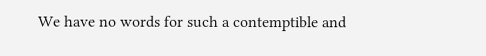We have no words for such a contemptible and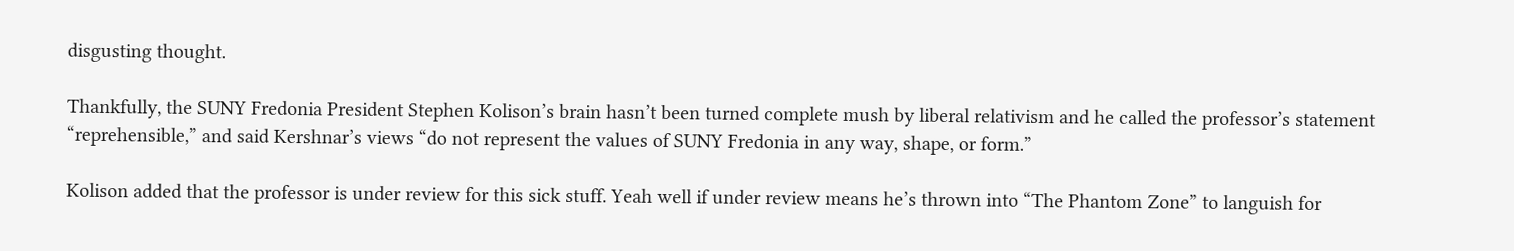disgusting thought.

Thankfully, the SUNY Fredonia President Stephen Kolison’s brain hasn’t been turned complete mush by liberal relativism and he called the professor’s statement “reprehensible,” and said Kershnar’s views “do not represent the values of SUNY Fredonia in any way, shape, or form.”

Kolison added that the professor is under review for this sick stuff. Yeah well if under review means he’s thrown into “The Phantom Zone” to languish for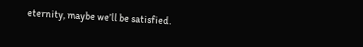eternity, maybe we’ll be satisfied.